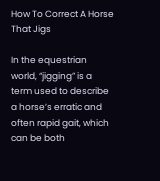How To Correct A Horse That Jigs

In the equestrian world, “jigging” is a term used to describe a horse’s erratic and often rapid gait, which can be both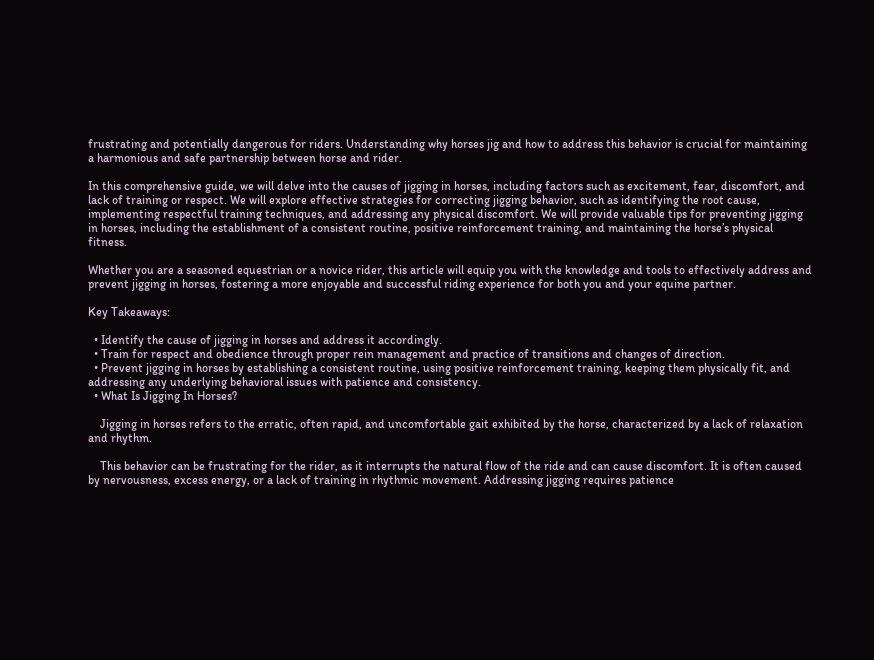frustrating and potentially dangerous for riders. Understanding why horses jig and how to address this behavior is crucial for maintaining a harmonious and safe partnership between horse and rider.

In this comprehensive guide, we will delve into the causes of jigging in horses, including factors such as excitement, fear, discomfort, and lack of training or respect. We will explore effective strategies for correcting jigging behavior, such as identifying the root cause, implementing respectful training techniques, and addressing any physical discomfort. We will provide valuable tips for preventing jigging in horses, including the establishment of a consistent routine, positive reinforcement training, and maintaining the horse’s physical fitness.

Whether you are a seasoned equestrian or a novice rider, this article will equip you with the knowledge and tools to effectively address and prevent jigging in horses, fostering a more enjoyable and successful riding experience for both you and your equine partner.

Key Takeaways:

  • Identify the cause of jigging in horses and address it accordingly.
  • Train for respect and obedience through proper rein management and practice of transitions and changes of direction.
  • Prevent jigging in horses by establishing a consistent routine, using positive reinforcement training, keeping them physically fit, and addressing any underlying behavioral issues with patience and consistency.
  • What Is Jigging In Horses?

    Jigging in horses refers to the erratic, often rapid, and uncomfortable gait exhibited by the horse, characterized by a lack of relaxation and rhythm.

    This behavior can be frustrating for the rider, as it interrupts the natural flow of the ride and can cause discomfort. It is often caused by nervousness, excess energy, or a lack of training in rhythmic movement. Addressing jigging requires patience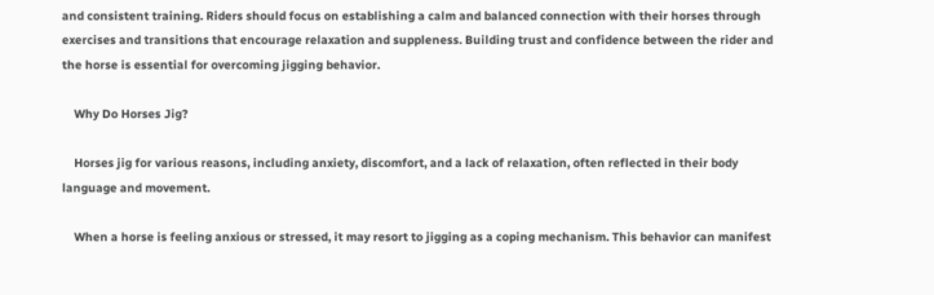and consistent training. Riders should focus on establishing a calm and balanced connection with their horses through exercises and transitions that encourage relaxation and suppleness. Building trust and confidence between the rider and the horse is essential for overcoming jigging behavior.

    Why Do Horses Jig?

    Horses jig for various reasons, including anxiety, discomfort, and a lack of relaxation, often reflected in their body language and movement.

    When a horse is feeling anxious or stressed, it may resort to jigging as a coping mechanism. This behavior can manifest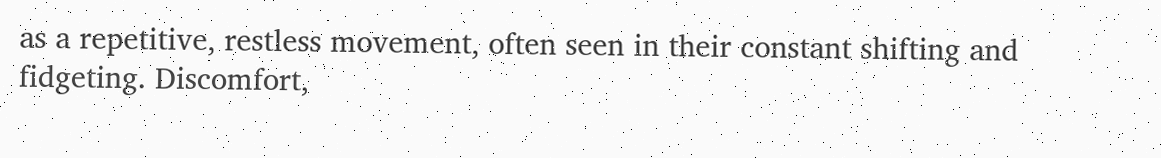as a repetitive, restless movement, often seen in their constant shifting and fidgeting. Discomfort,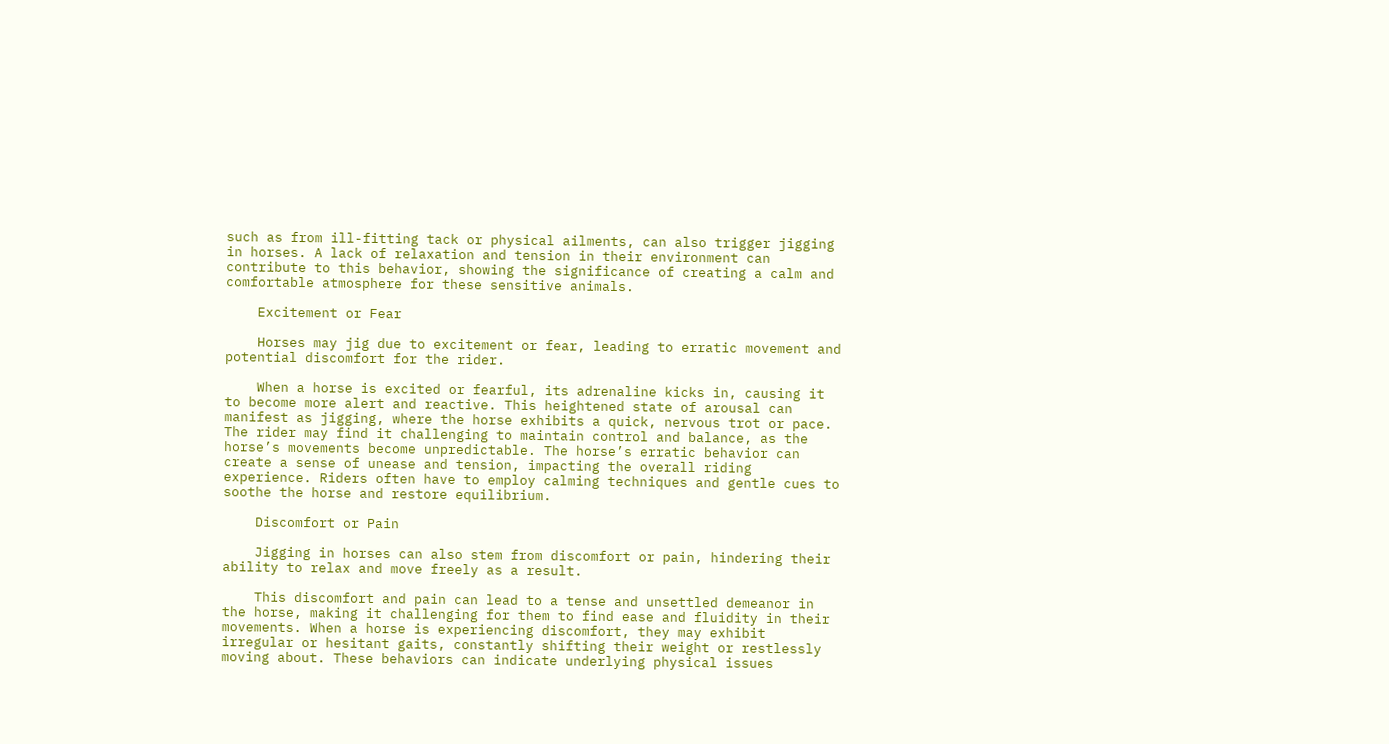such as from ill-fitting tack or physical ailments, can also trigger jigging in horses. A lack of relaxation and tension in their environment can contribute to this behavior, showing the significance of creating a calm and comfortable atmosphere for these sensitive animals.

    Excitement or Fear

    Horses may jig due to excitement or fear, leading to erratic movement and potential discomfort for the rider.

    When a horse is excited or fearful, its adrenaline kicks in, causing it to become more alert and reactive. This heightened state of arousal can manifest as jigging, where the horse exhibits a quick, nervous trot or pace. The rider may find it challenging to maintain control and balance, as the horse’s movements become unpredictable. The horse’s erratic behavior can create a sense of unease and tension, impacting the overall riding experience. Riders often have to employ calming techniques and gentle cues to soothe the horse and restore equilibrium.

    Discomfort or Pain

    Jigging in horses can also stem from discomfort or pain, hindering their ability to relax and move freely as a result.

    This discomfort and pain can lead to a tense and unsettled demeanor in the horse, making it challenging for them to find ease and fluidity in their movements. When a horse is experiencing discomfort, they may exhibit irregular or hesitant gaits, constantly shifting their weight or restlessly moving about. These behaviors can indicate underlying physical issues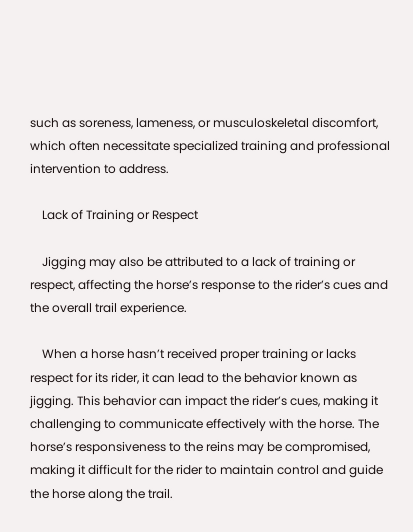such as soreness, lameness, or musculoskeletal discomfort, which often necessitate specialized training and professional intervention to address.

    Lack of Training or Respect

    Jigging may also be attributed to a lack of training or respect, affecting the horse’s response to the rider’s cues and the overall trail experience.

    When a horse hasn’t received proper training or lacks respect for its rider, it can lead to the behavior known as jigging. This behavior can impact the rider’s cues, making it challenging to communicate effectively with the horse. The horse’s responsiveness to the reins may be compromised, making it difficult for the rider to maintain control and guide the horse along the trail.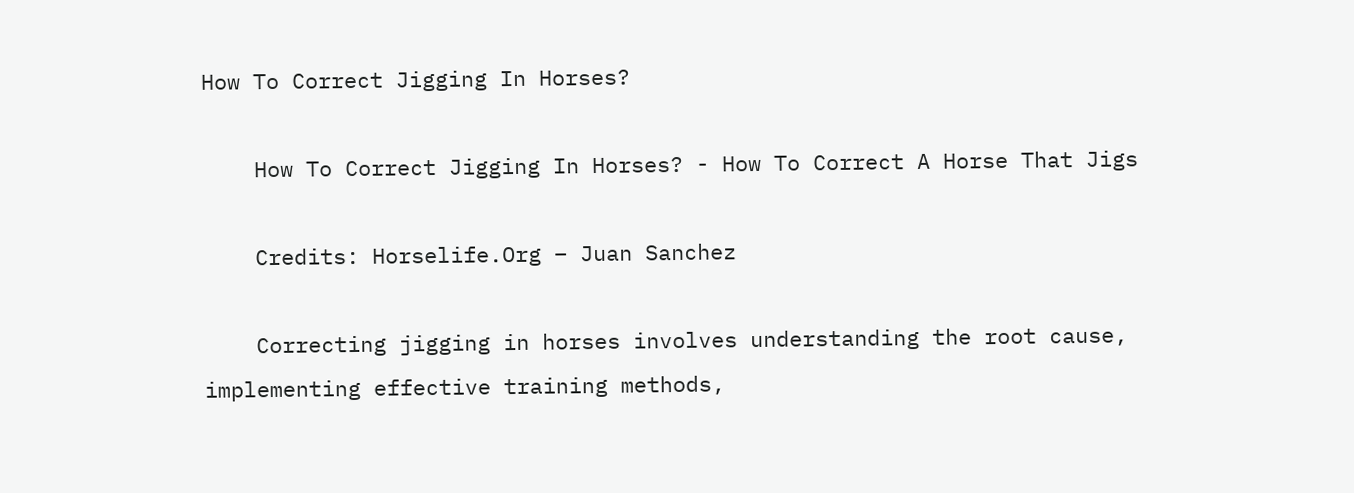How To Correct Jigging In Horses?

    How To Correct Jigging In Horses? - How To Correct A Horse That Jigs

    Credits: Horselife.Org – Juan Sanchez

    Correcting jigging in horses involves understanding the root cause, implementing effective training methods,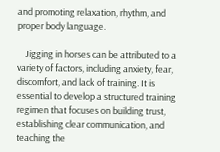and promoting relaxation, rhythm, and proper body language.

    Jigging in horses can be attributed to a variety of factors, including anxiety, fear, discomfort, and lack of training. It is essential to develop a structured training regimen that focuses on building trust, establishing clear communication, and teaching the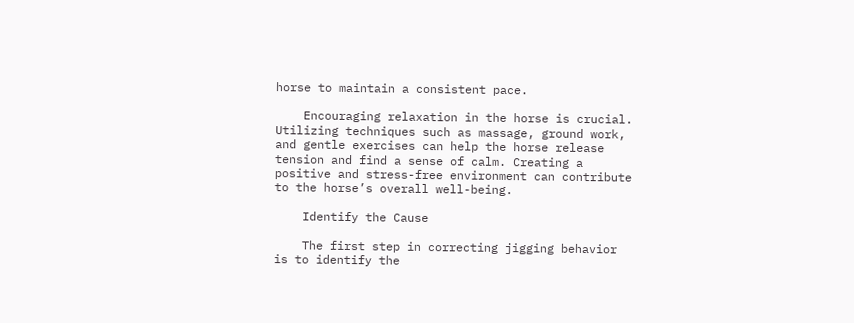horse to maintain a consistent pace.

    Encouraging relaxation in the horse is crucial. Utilizing techniques such as massage, ground work, and gentle exercises can help the horse release tension and find a sense of calm. Creating a positive and stress-free environment can contribute to the horse’s overall well-being.

    Identify the Cause

    The first step in correcting jigging behavior is to identify the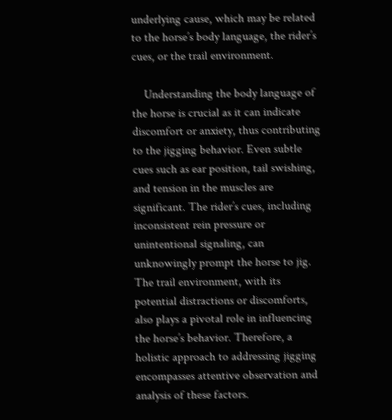underlying cause, which may be related to the horse’s body language, the rider’s cues, or the trail environment.

    Understanding the body language of the horse is crucial as it can indicate discomfort or anxiety, thus contributing to the jigging behavior. Even subtle cues such as ear position, tail swishing, and tension in the muscles are significant. The rider’s cues, including inconsistent rein pressure or unintentional signaling, can unknowingly prompt the horse to jig. The trail environment, with its potential distractions or discomforts, also plays a pivotal role in influencing the horse’s behavior. Therefore, a holistic approach to addressing jigging encompasses attentive observation and analysis of these factors.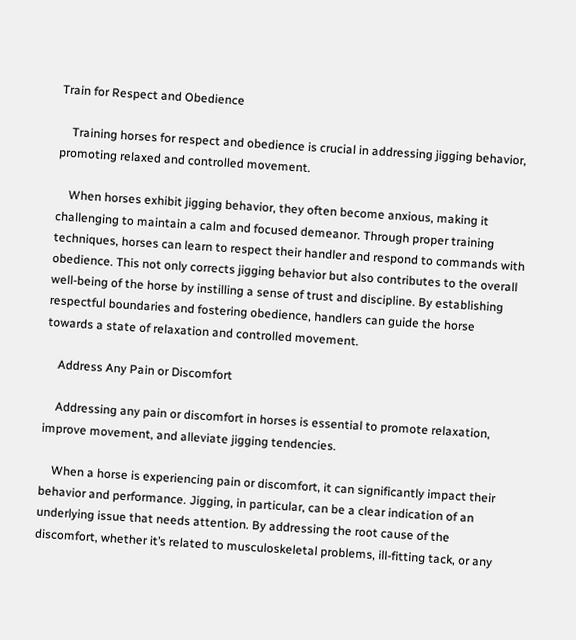Train for Respect and Obedience

    Training horses for respect and obedience is crucial in addressing jigging behavior, promoting relaxed and controlled movement.

    When horses exhibit jigging behavior, they often become anxious, making it challenging to maintain a calm and focused demeanor. Through proper training techniques, horses can learn to respect their handler and respond to commands with obedience. This not only corrects jigging behavior but also contributes to the overall well-being of the horse by instilling a sense of trust and discipline. By establishing respectful boundaries and fostering obedience, handlers can guide the horse towards a state of relaxation and controlled movement.

    Address Any Pain or Discomfort

    Addressing any pain or discomfort in horses is essential to promote relaxation, improve movement, and alleviate jigging tendencies.

    When a horse is experiencing pain or discomfort, it can significantly impact their behavior and performance. Jigging, in particular, can be a clear indication of an underlying issue that needs attention. By addressing the root cause of the discomfort, whether it’s related to musculoskeletal problems, ill-fitting tack, or any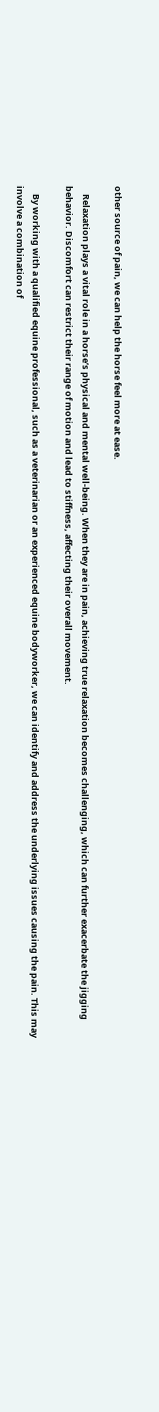other source of pain, we can help the horse feel more at ease.

    Relaxation plays a vital role in a horse’s physical and mental well-being. When they are in pain, achieving true relaxation becomes challenging, which can further exacerbate the jigging behavior. Discomfort can restrict their range of motion and lead to stiffness, affecting their overall movement.

    By working with a qualified equine professional, such as a veterinarian or an experienced equine bodyworker, we can identify and address the underlying issues causing the pain. This may involve a combination of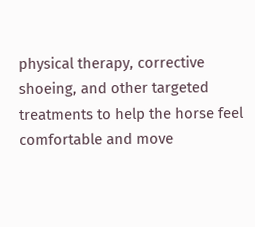physical therapy, corrective shoeing, and other targeted treatments to help the horse feel comfortable and move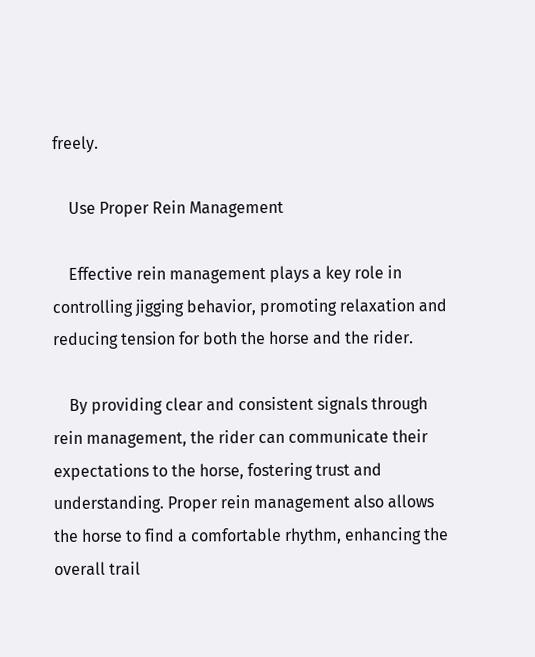freely.

    Use Proper Rein Management

    Effective rein management plays a key role in controlling jigging behavior, promoting relaxation and reducing tension for both the horse and the rider.

    By providing clear and consistent signals through rein management, the rider can communicate their expectations to the horse, fostering trust and understanding. Proper rein management also allows the horse to find a comfortable rhythm, enhancing the overall trail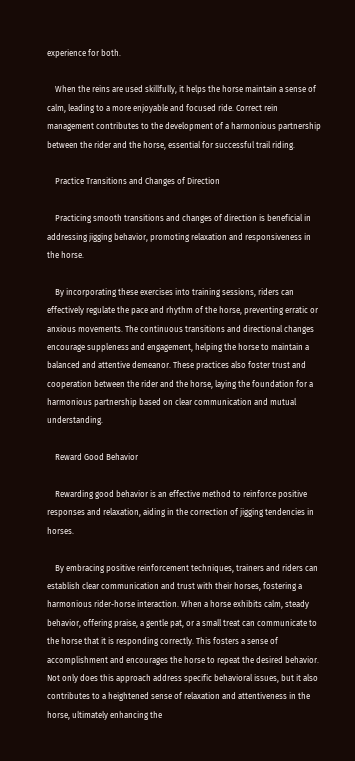experience for both.

    When the reins are used skillfully, it helps the horse maintain a sense of calm, leading to a more enjoyable and focused ride. Correct rein management contributes to the development of a harmonious partnership between the rider and the horse, essential for successful trail riding.

    Practice Transitions and Changes of Direction

    Practicing smooth transitions and changes of direction is beneficial in addressing jigging behavior, promoting relaxation and responsiveness in the horse.

    By incorporating these exercises into training sessions, riders can effectively regulate the pace and rhythm of the horse, preventing erratic or anxious movements. The continuous transitions and directional changes encourage suppleness and engagement, helping the horse to maintain a balanced and attentive demeanor. These practices also foster trust and cooperation between the rider and the horse, laying the foundation for a harmonious partnership based on clear communication and mutual understanding.

    Reward Good Behavior

    Rewarding good behavior is an effective method to reinforce positive responses and relaxation, aiding in the correction of jigging tendencies in horses.

    By embracing positive reinforcement techniques, trainers and riders can establish clear communication and trust with their horses, fostering a harmonious rider-horse interaction. When a horse exhibits calm, steady behavior, offering praise, a gentle pat, or a small treat can communicate to the horse that it is responding correctly. This fosters a sense of accomplishment and encourages the horse to repeat the desired behavior. Not only does this approach address specific behavioral issues, but it also contributes to a heightened sense of relaxation and attentiveness in the horse, ultimately enhancing the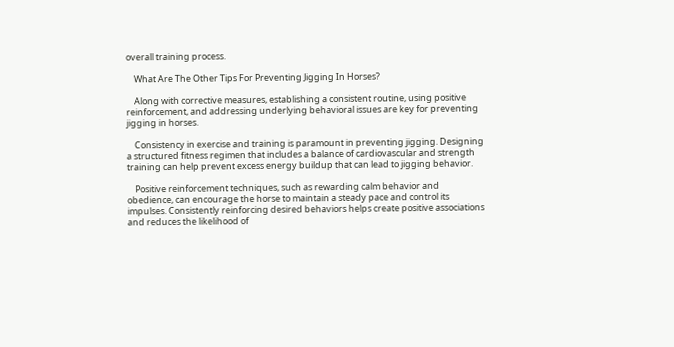overall training process.

    What Are The Other Tips For Preventing Jigging In Horses?

    Along with corrective measures, establishing a consistent routine, using positive reinforcement, and addressing underlying behavioral issues are key for preventing jigging in horses.

    Consistency in exercise and training is paramount in preventing jigging. Designing a structured fitness regimen that includes a balance of cardiovascular and strength training can help prevent excess energy buildup that can lead to jigging behavior.

    Positive reinforcement techniques, such as rewarding calm behavior and obedience, can encourage the horse to maintain a steady pace and control its impulses. Consistently reinforcing desired behaviors helps create positive associations and reduces the likelihood of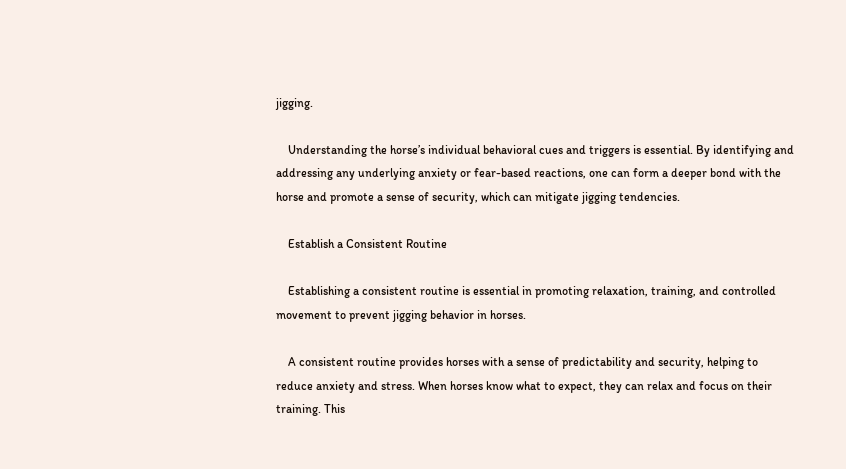jigging.

    Understanding the horse’s individual behavioral cues and triggers is essential. By identifying and addressing any underlying anxiety or fear-based reactions, one can form a deeper bond with the horse and promote a sense of security, which can mitigate jigging tendencies.

    Establish a Consistent Routine

    Establishing a consistent routine is essential in promoting relaxation, training, and controlled movement to prevent jigging behavior in horses.

    A consistent routine provides horses with a sense of predictability and security, helping to reduce anxiety and stress. When horses know what to expect, they can relax and focus on their training. This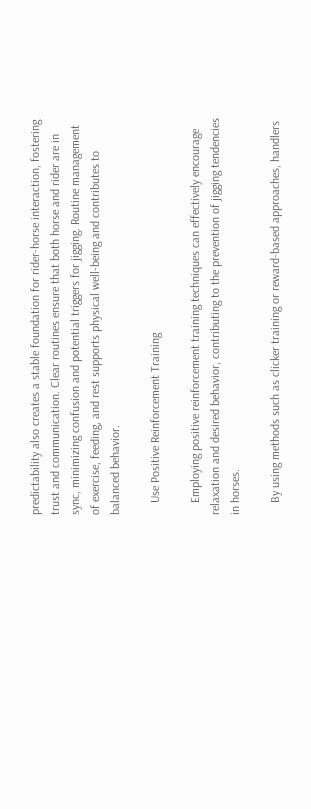predictability also creates a stable foundation for rider-horse interaction, fostering trust and communication. Clear routines ensure that both horse and rider are in sync, minimizing confusion and potential triggers for jigging. Routine management of exercise, feeding, and rest supports physical well-being and contributes to balanced behavior.

    Use Positive Reinforcement Training

    Employing positive reinforcement training techniques can effectively encourage relaxation and desired behavior, contributing to the prevention of jigging tendencies in horses.

    By using methods such as clicker training or reward-based approaches, handlers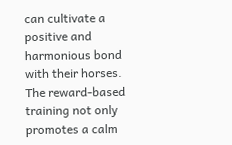can cultivate a positive and harmonious bond with their horses. The reward-based training not only promotes a calm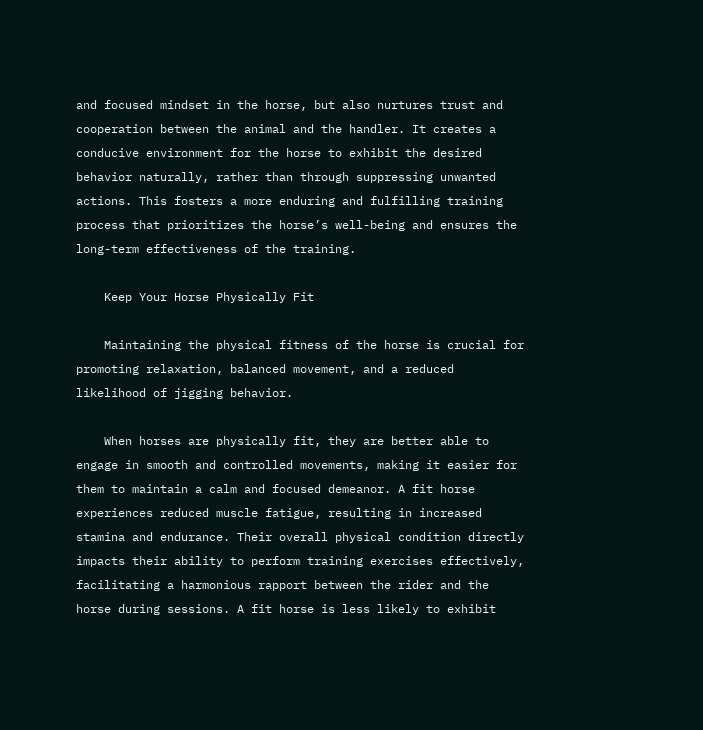and focused mindset in the horse, but also nurtures trust and cooperation between the animal and the handler. It creates a conducive environment for the horse to exhibit the desired behavior naturally, rather than through suppressing unwanted actions. This fosters a more enduring and fulfilling training process that prioritizes the horse’s well-being and ensures the long-term effectiveness of the training.

    Keep Your Horse Physically Fit

    Maintaining the physical fitness of the horse is crucial for promoting relaxation, balanced movement, and a reduced likelihood of jigging behavior.

    When horses are physically fit, they are better able to engage in smooth and controlled movements, making it easier for them to maintain a calm and focused demeanor. A fit horse experiences reduced muscle fatigue, resulting in increased stamina and endurance. Their overall physical condition directly impacts their ability to perform training exercises effectively, facilitating a harmonious rapport between the rider and the horse during sessions. A fit horse is less likely to exhibit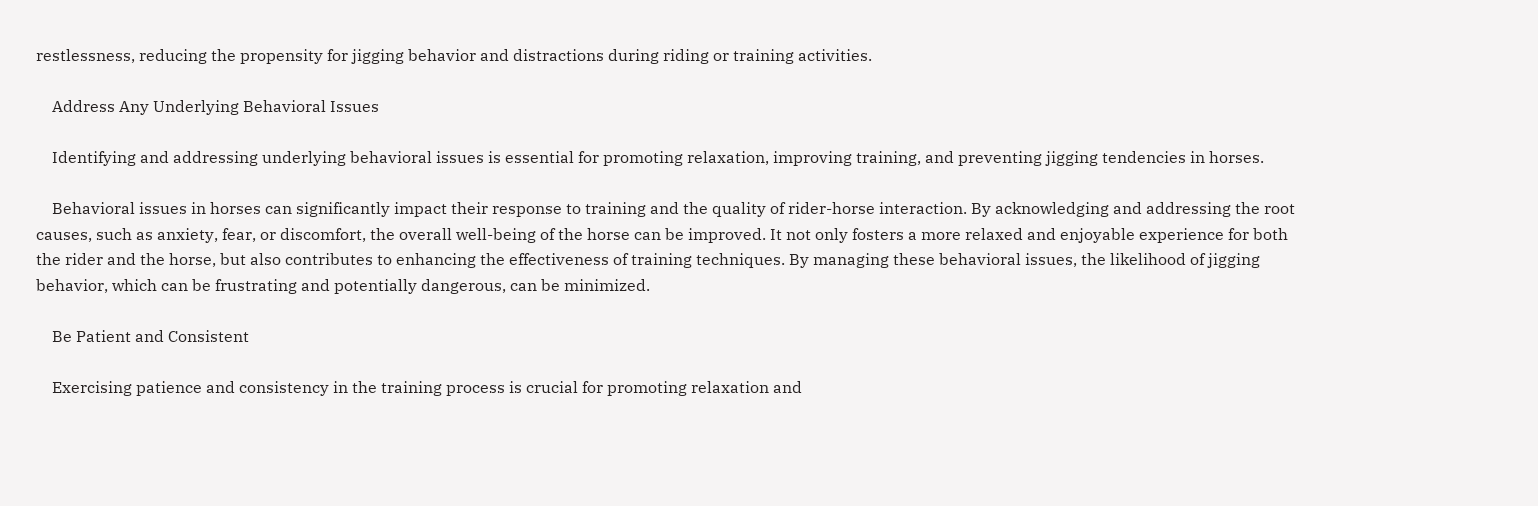restlessness, reducing the propensity for jigging behavior and distractions during riding or training activities.

    Address Any Underlying Behavioral Issues

    Identifying and addressing underlying behavioral issues is essential for promoting relaxation, improving training, and preventing jigging tendencies in horses.

    Behavioral issues in horses can significantly impact their response to training and the quality of rider-horse interaction. By acknowledging and addressing the root causes, such as anxiety, fear, or discomfort, the overall well-being of the horse can be improved. It not only fosters a more relaxed and enjoyable experience for both the rider and the horse, but also contributes to enhancing the effectiveness of training techniques. By managing these behavioral issues, the likelihood of jigging behavior, which can be frustrating and potentially dangerous, can be minimized.

    Be Patient and Consistent

    Exercising patience and consistency in the training process is crucial for promoting relaxation and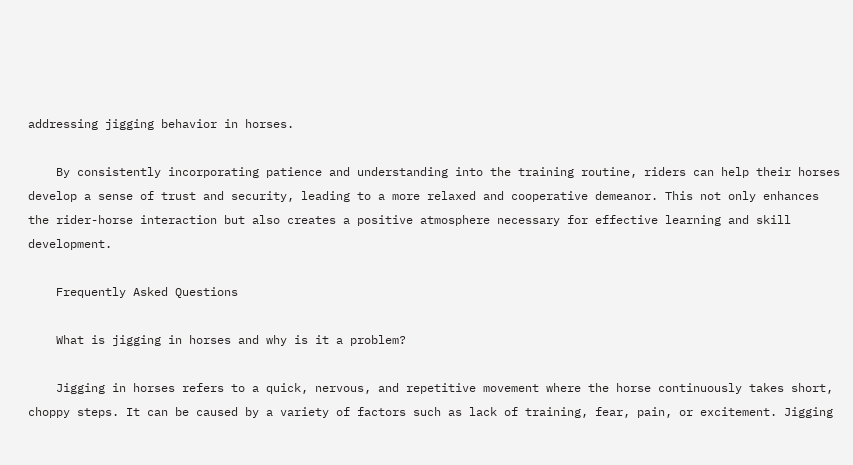addressing jigging behavior in horses.

    By consistently incorporating patience and understanding into the training routine, riders can help their horses develop a sense of trust and security, leading to a more relaxed and cooperative demeanor. This not only enhances the rider-horse interaction but also creates a positive atmosphere necessary for effective learning and skill development.

    Frequently Asked Questions

    What is jigging in horses and why is it a problem?

    Jigging in horses refers to a quick, nervous, and repetitive movement where the horse continuously takes short, choppy steps. It can be caused by a variety of factors such as lack of training, fear, pain, or excitement. Jigging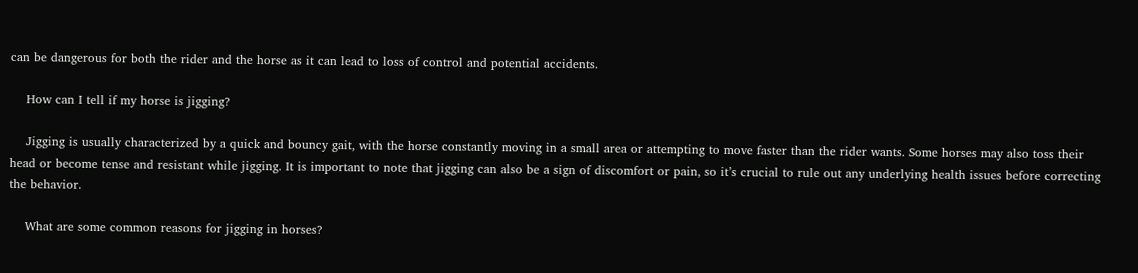can be dangerous for both the rider and the horse as it can lead to loss of control and potential accidents.

    How can I tell if my horse is jigging?

    Jigging is usually characterized by a quick and bouncy gait, with the horse constantly moving in a small area or attempting to move faster than the rider wants. Some horses may also toss their head or become tense and resistant while jigging. It is important to note that jigging can also be a sign of discomfort or pain, so it’s crucial to rule out any underlying health issues before correcting the behavior.

    What are some common reasons for jigging in horses?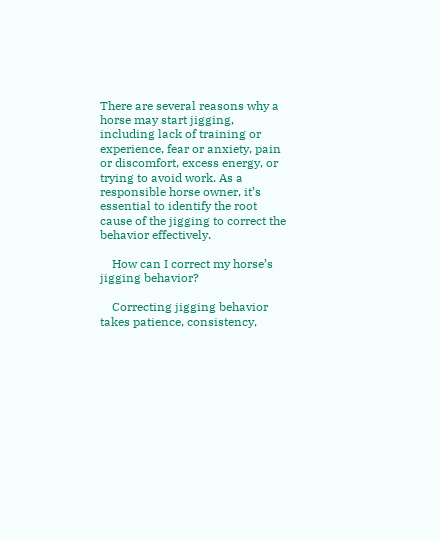There are several reasons why a horse may start jigging, including lack of training or experience, fear or anxiety, pain or discomfort, excess energy, or trying to avoid work. As a responsible horse owner, it’s essential to identify the root cause of the jigging to correct the behavior effectively.

    How can I correct my horse’s jigging behavior?

    Correcting jigging behavior takes patience, consistency,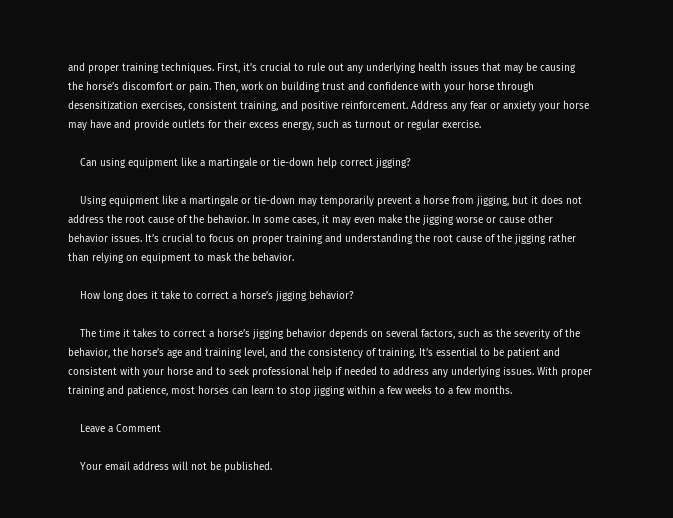and proper training techniques. First, it’s crucial to rule out any underlying health issues that may be causing the horse’s discomfort or pain. Then, work on building trust and confidence with your horse through desensitization exercises, consistent training, and positive reinforcement. Address any fear or anxiety your horse may have and provide outlets for their excess energy, such as turnout or regular exercise.

    Can using equipment like a martingale or tie-down help correct jigging?

    Using equipment like a martingale or tie-down may temporarily prevent a horse from jigging, but it does not address the root cause of the behavior. In some cases, it may even make the jigging worse or cause other behavior issues. It’s crucial to focus on proper training and understanding the root cause of the jigging rather than relying on equipment to mask the behavior.

    How long does it take to correct a horse’s jigging behavior?

    The time it takes to correct a horse’s jigging behavior depends on several factors, such as the severity of the behavior, the horse’s age and training level, and the consistency of training. It’s essential to be patient and consistent with your horse and to seek professional help if needed to address any underlying issues. With proper training and patience, most horses can learn to stop jigging within a few weeks to a few months.

    Leave a Comment

    Your email address will not be published.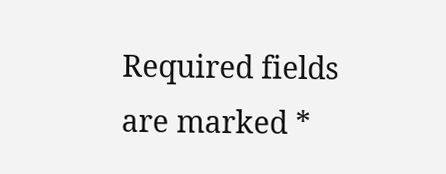Required fields are marked *